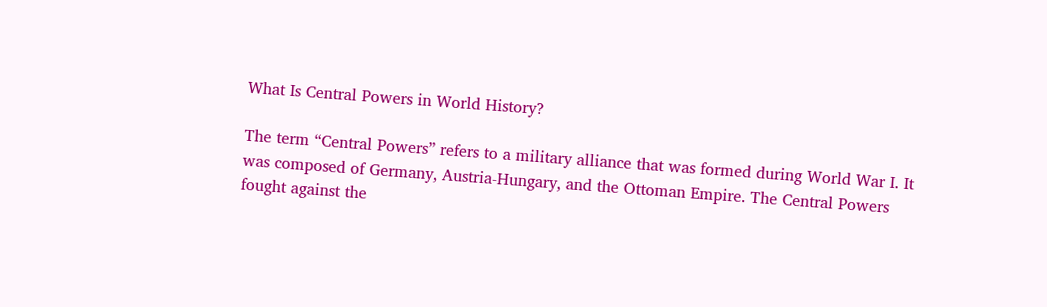What Is Central Powers in World History?

The term “Central Powers” refers to a military alliance that was formed during World War I. It was composed of Germany, Austria-Hungary, and the Ottoman Empire. The Central Powers fought against the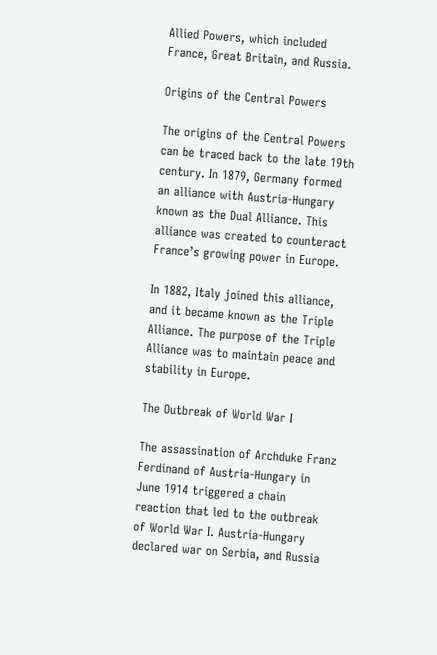Allied Powers, which included France, Great Britain, and Russia.

Origins of the Central Powers

The origins of the Central Powers can be traced back to the late 19th century. In 1879, Germany formed an alliance with Austria-Hungary known as the Dual Alliance. This alliance was created to counteract France’s growing power in Europe.

In 1882, Italy joined this alliance, and it became known as the Triple Alliance. The purpose of the Triple Alliance was to maintain peace and stability in Europe.

The Outbreak of World War I

The assassination of Archduke Franz Ferdinand of Austria-Hungary in June 1914 triggered a chain reaction that led to the outbreak of World War I. Austria-Hungary declared war on Serbia, and Russia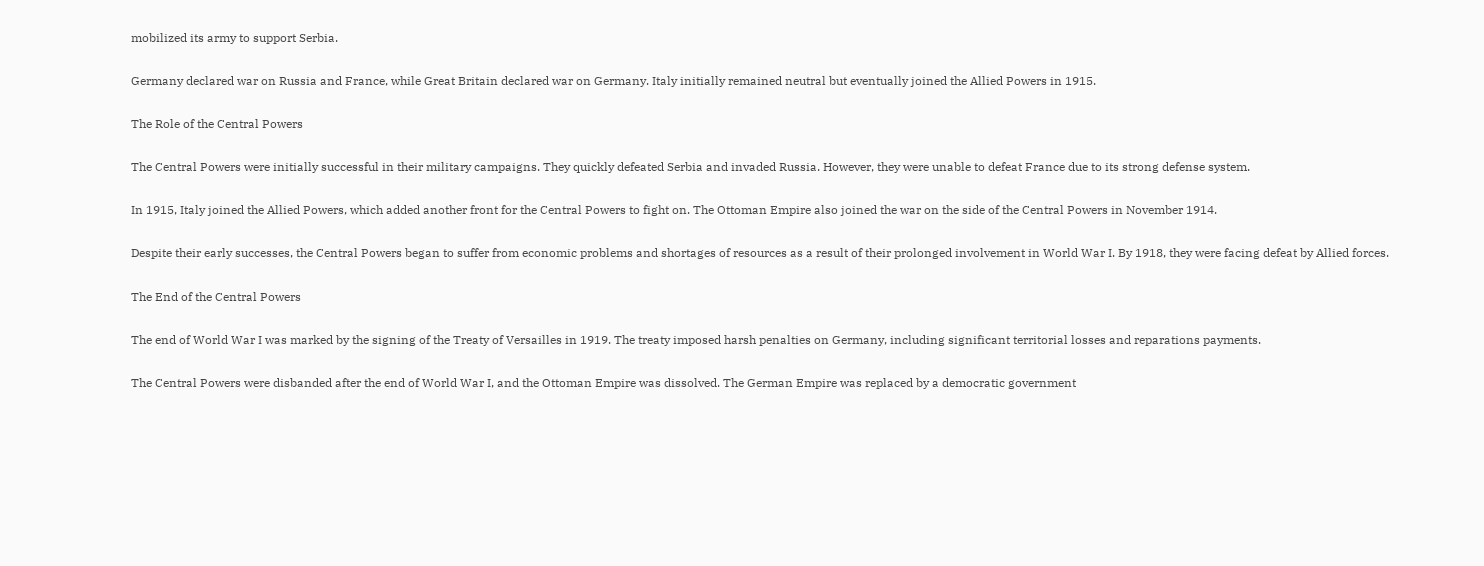mobilized its army to support Serbia.

Germany declared war on Russia and France, while Great Britain declared war on Germany. Italy initially remained neutral but eventually joined the Allied Powers in 1915.

The Role of the Central Powers

The Central Powers were initially successful in their military campaigns. They quickly defeated Serbia and invaded Russia. However, they were unable to defeat France due to its strong defense system.

In 1915, Italy joined the Allied Powers, which added another front for the Central Powers to fight on. The Ottoman Empire also joined the war on the side of the Central Powers in November 1914.

Despite their early successes, the Central Powers began to suffer from economic problems and shortages of resources as a result of their prolonged involvement in World War I. By 1918, they were facing defeat by Allied forces.

The End of the Central Powers

The end of World War I was marked by the signing of the Treaty of Versailles in 1919. The treaty imposed harsh penalties on Germany, including significant territorial losses and reparations payments.

The Central Powers were disbanded after the end of World War I, and the Ottoman Empire was dissolved. The German Empire was replaced by a democratic government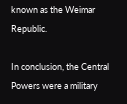known as the Weimar Republic.

In conclusion, the Central Powers were a military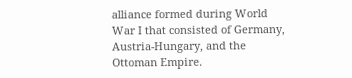alliance formed during World War I that consisted of Germany, Austria-Hungary, and the Ottoman Empire.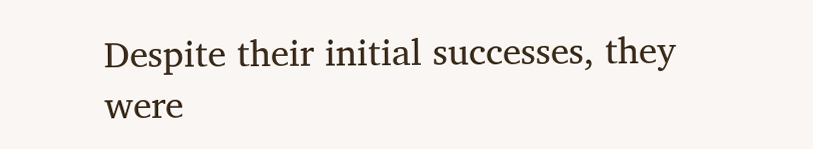Despite their initial successes, they were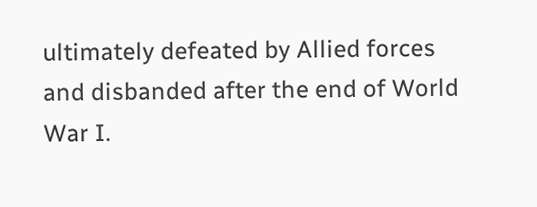ultimately defeated by Allied forces and disbanded after the end of World War I.